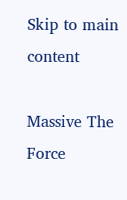Skip to main content

Massive The Force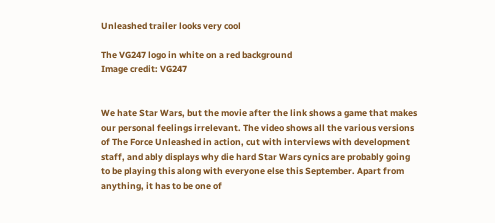Unleashed trailer looks very cool

The VG247 logo in white on a red background
Image credit: VG247


We hate Star Wars, but the movie after the link shows a game that makes our personal feelings irrelevant. The video shows all the various versions of The Force Unleashed in action, cut with interviews with development staff, and ably displays why die hard Star Wars cynics are probably going to be playing this along with everyone else this September. Apart from anything, it has to be one of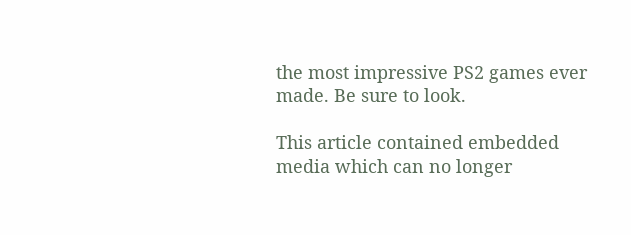the most impressive PS2 games ever made. Be sure to look.

This article contained embedded media which can no longer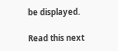be displayed.

Read this next